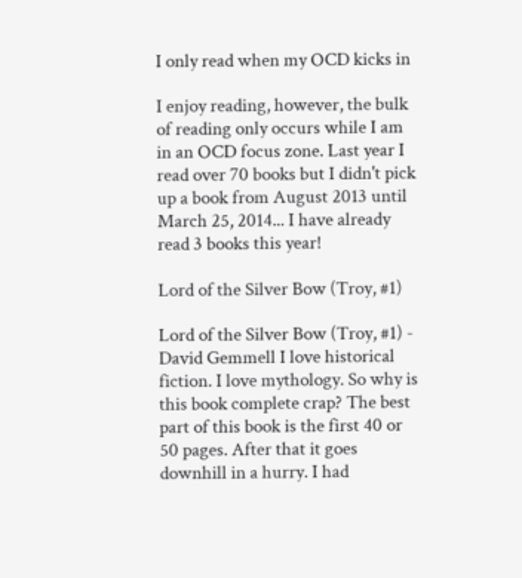I only read when my OCD kicks in

I enjoy reading, however, the bulk of reading only occurs while I am in an OCD focus zone. Last year I read over 70 books but I didn't pick up a book from August 2013 until March 25, 2014... I have already read 3 books this year!

Lord of the Silver Bow (Troy, #1)

Lord of the Silver Bow (Troy, #1) - David Gemmell I love historical fiction. I love mythology. So why is this book complete crap? The best part of this book is the first 40 or 50 pages. After that it goes downhill in a hurry. I had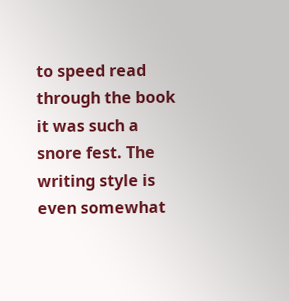to speed read through the book it was such a snore fest. The writing style is even somewhat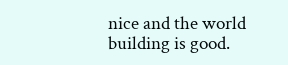nice and the world building is good.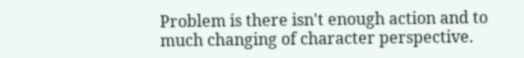Problem is there isn't enough action and to much changing of character perspective.